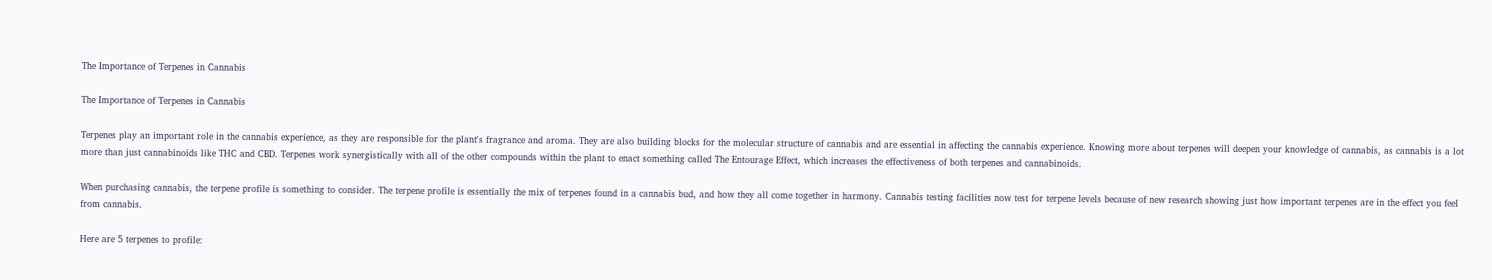The Importance of Terpenes in Cannabis

The Importance of Terpenes in Cannabis

Terpenes play an important role in the cannabis experience, as they are responsible for the plant's fragrance and aroma. They are also building blocks for the molecular structure of cannabis and are essential in affecting the cannabis experience. Knowing more about terpenes will deepen your knowledge of cannabis, as cannabis is a lot more than just cannabinoids like THC and CBD. Terpenes work synergistically with all of the other compounds within the plant to enact something called The Entourage Effect, which increases the effectiveness of both terpenes and cannabinoids.

When purchasing cannabis, the terpene profile is something to consider. The terpene profile is essentially the mix of terpenes found in a cannabis bud, and how they all come together in harmony. Cannabis testing facilities now test for terpene levels because of new research showing just how important terpenes are in the effect you feel from cannabis.

Here are 5 terpenes to profile: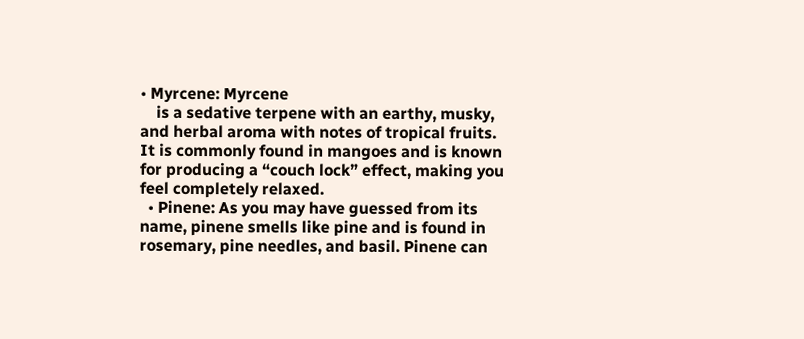• Myrcene: Myrcene
    is a sedative terpene with an earthy, musky, and herbal aroma with notes of tropical fruits. It is commonly found in mangoes and is known for producing a “couch lock” effect, making you feel completely relaxed.
  • Pinene: As you may have guessed from its name, pinene smells like pine and is found in rosemary, pine needles, and basil. Pinene can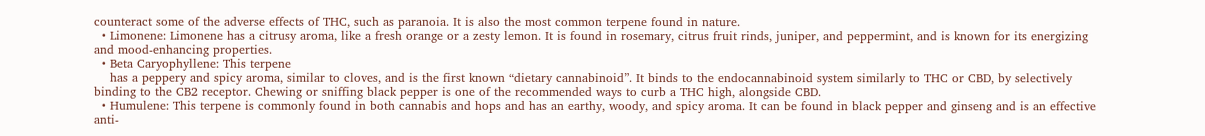counteract some of the adverse effects of THC, such as paranoia. It is also the most common terpene found in nature.
  • Limonene: Limonene has a citrusy aroma, like a fresh orange or a zesty lemon. It is found in rosemary, citrus fruit rinds, juniper, and peppermint, and is known for its energizing and mood-enhancing properties.
  • Beta Caryophyllene: This terpene
    has a peppery and spicy aroma, similar to cloves, and is the first known “dietary cannabinoid”. It binds to the endocannabinoid system similarly to THC or CBD, by selectively binding to the CB2 receptor. Chewing or sniffing black pepper is one of the recommended ways to curb a THC high, alongside CBD.
  • Humulene: This terpene is commonly found in both cannabis and hops and has an earthy, woody, and spicy aroma. It can be found in black pepper and ginseng and is an effective anti-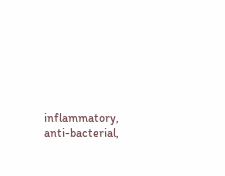inflammatory, anti-bacterial,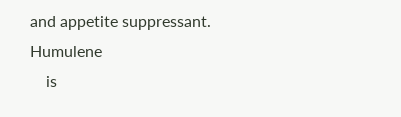and appetite suppressant. Humulene
    is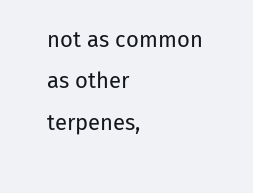not as common as other terpenes,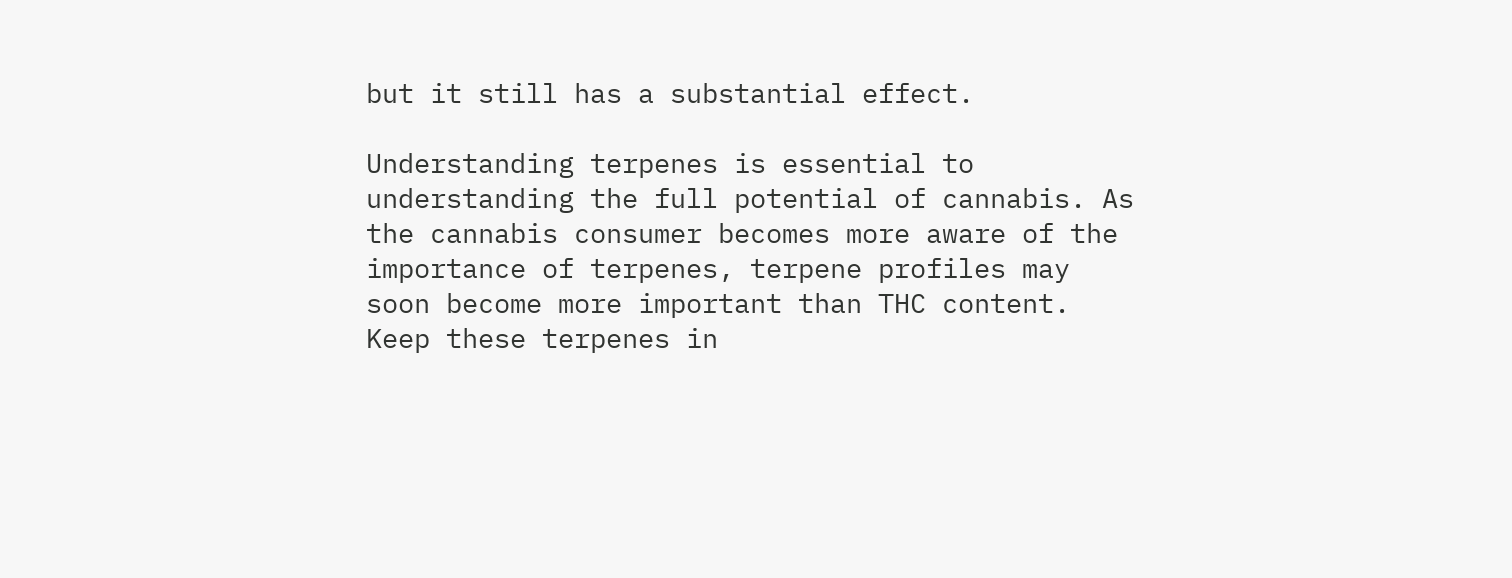but it still has a substantial effect.

Understanding terpenes is essential to understanding the full potential of cannabis. As the cannabis consumer becomes more aware of the importance of terpenes, terpene profiles may soon become more important than THC content. Keep these terpenes in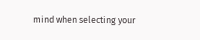mind when selecting your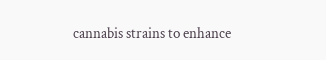cannabis strains to enhance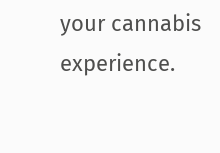your cannabis experience.